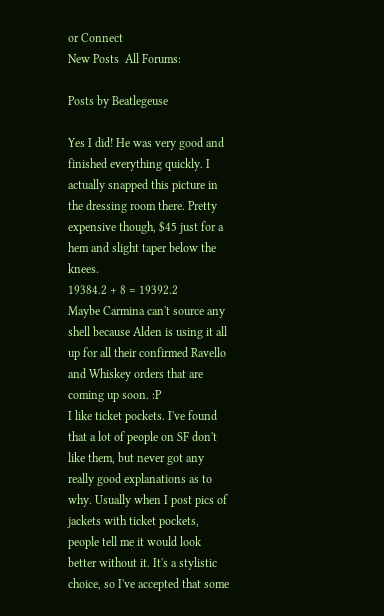or Connect
New Posts  All Forums:

Posts by Beatlegeuse

Yes I did! He was very good and finished everything quickly. I actually snapped this picture in the dressing room there. Pretty expensive though, $45 just for a hem and slight taper below the knees.
19384.2 + 8 = 19392.2
Maybe Carmina can't source any shell because Alden is using it all up for all their confirmed Ravello and Whiskey orders that are coming up soon. :P
I like ticket pockets. I've found that a lot of people on SF don't like them, but never got any really good explanations as to why. Usually when I post pics of jackets with ticket pockets, people tell me it would look better without it. It's a stylistic choice, so I've accepted that some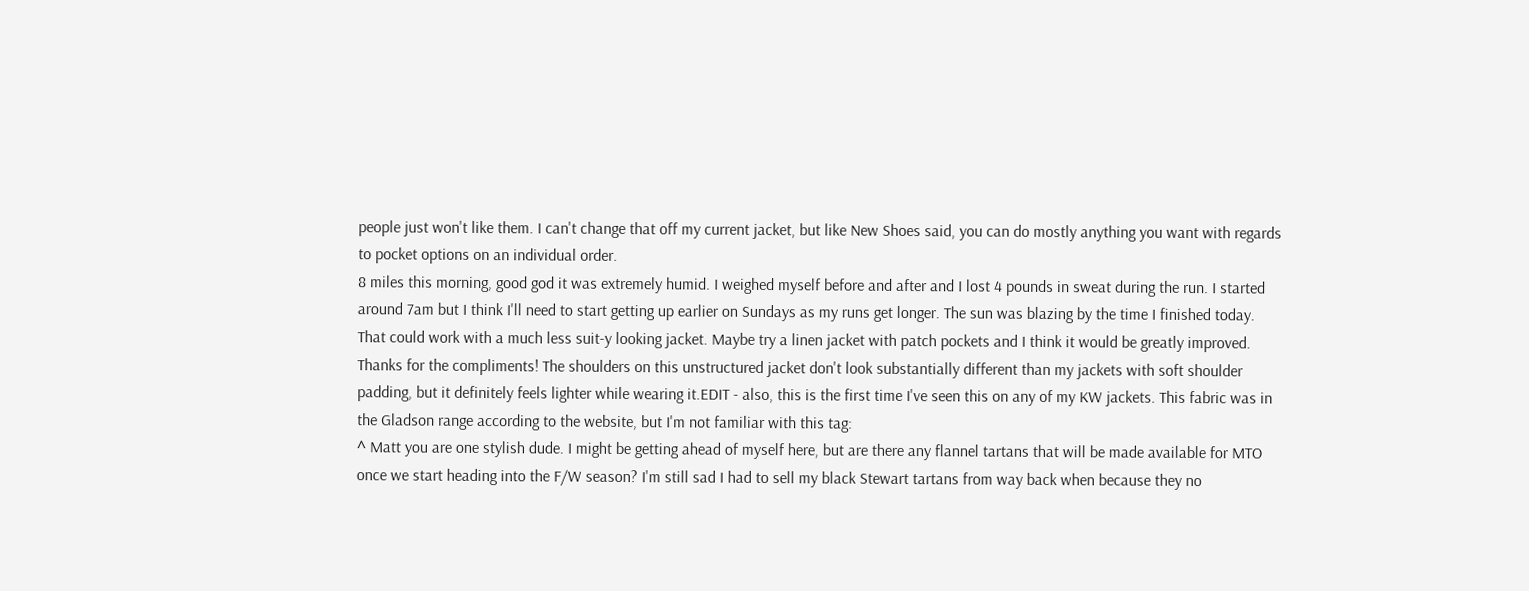people just won't like them. I can't change that off my current jacket, but like New Shoes said, you can do mostly anything you want with regards to pocket options on an individual order.
8 miles this morning, good god it was extremely humid. I weighed myself before and after and I lost 4 pounds in sweat during the run. I started around 7am but I think I'll need to start getting up earlier on Sundays as my runs get longer. The sun was blazing by the time I finished today.
That could work with a much less suit-y looking jacket. Maybe try a linen jacket with patch pockets and I think it would be greatly improved.
Thanks for the compliments! The shoulders on this unstructured jacket don't look substantially different than my jackets with soft shoulder padding, but it definitely feels lighter while wearing it.EDIT - also, this is the first time I've seen this on any of my KW jackets. This fabric was in the Gladson range according to the website, but I'm not familiar with this tag:
^ Matt you are one stylish dude. I might be getting ahead of myself here, but are there any flannel tartans that will be made available for MTO once we start heading into the F/W season? I'm still sad I had to sell my black Stewart tartans from way back when because they no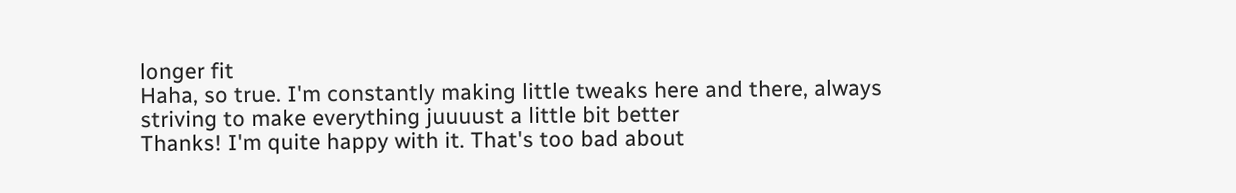longer fit
Haha, so true. I'm constantly making little tweaks here and there, always striving to make everything juuuust a little bit better
Thanks! I'm quite happy with it. That's too bad about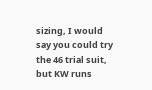sizing, I would say you could try the 46 trial suit, but KW runs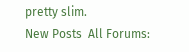pretty slim.
New Posts  All Forums: